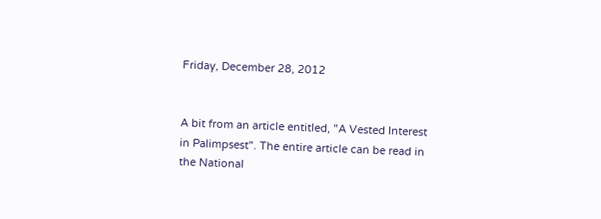Friday, December 28, 2012


A bit from an article entitled, "A Vested Interest in Palimpsest". The entire article can be read in the National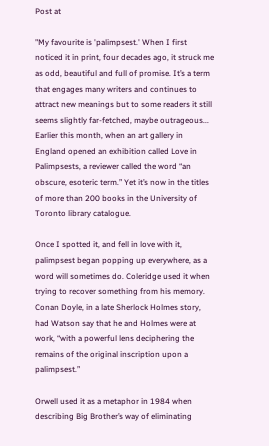Post at

"My favourite is 'palimpsest.' When I first noticed it in print, four decades ago, it struck me as odd, beautiful and full of promise. It’s a term that engages many writers and continues to attract new meanings but to some readers it still seems slightly far-fetched, maybe outrageous... Earlier this month, when an art gallery in England opened an exhibition called Love in Palimpsests, a reviewer called the word “an obscure, esoteric term.” Yet it’s now in the titles of more than 200 books in the University of Toronto library catalogue.

Once I spotted it, and fell in love with it, palimpsest began popping up everywhere, as a word will sometimes do. Coleridge used it when trying to recover something from his memory. Conan Doyle, in a late Sherlock Holmes story, had Watson say that he and Holmes were at work, “with a powerful lens deciphering the remains of the original inscription upon a palimpsest.”

Orwell used it as a metaphor in 1984 when describing Big Brother’s way of eliminating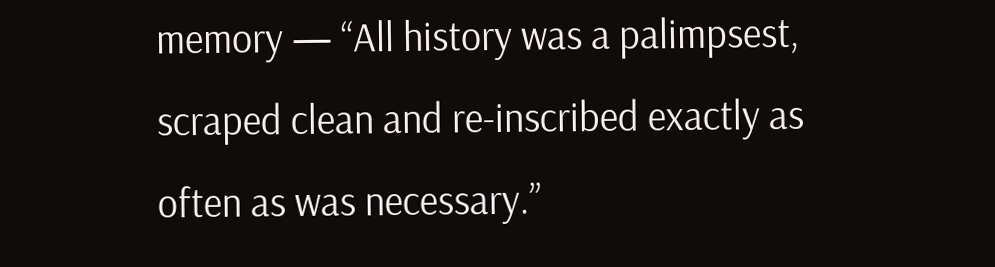memory — “All history was a palimpsest, scraped clean and re-inscribed exactly as often as was necessary.”